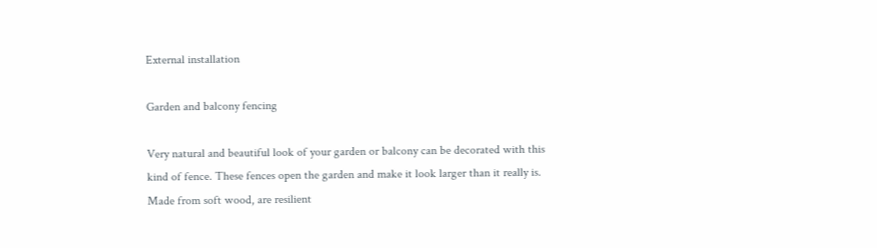External installation

Garden and balcony fencing

Very natural and beautiful look of your garden or balcony can be decorated with this kind of fence. These fences open the garden and make it look larger than it really is. Made from soft wood, are resilient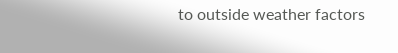to outside weather factors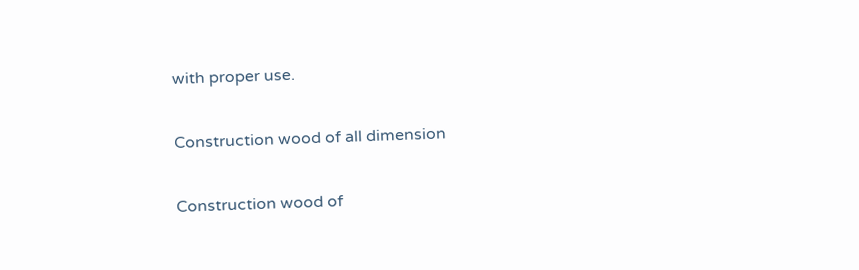with proper use.

Construction wood of all dimension

Construction wood of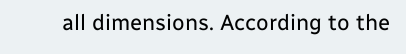all dimensions. According to the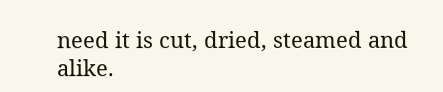need it is cut, dried, steamed and alike.